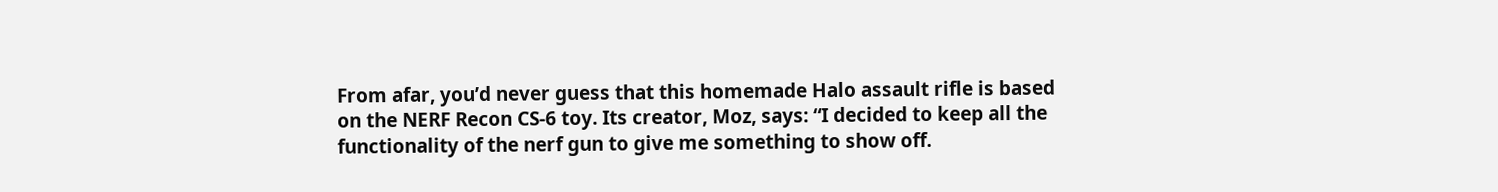From afar, you’d never guess that this homemade Halo assault rifle is based on the NERF Recon CS-6 toy. Its creator, Moz, says: “I decided to keep all the functionality of the nerf gun to give me something to show off.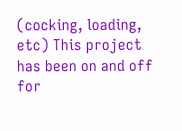(cocking, loading, etc) This project has been on and off for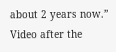about 2 years now.” Video after the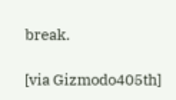break.

[via Gizmodo405th]